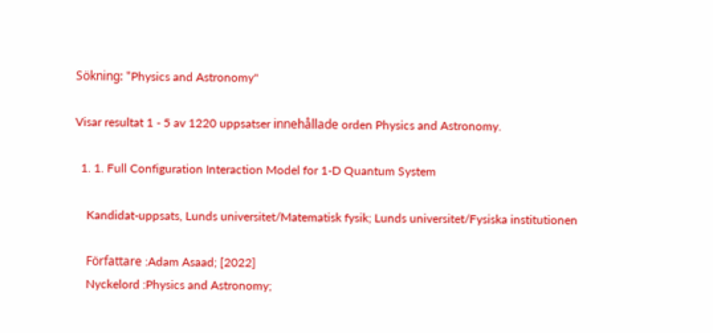Sökning: "Physics and Astronomy"

Visar resultat 1 - 5 av 1220 uppsatser innehållade orden Physics and Astronomy.

  1. 1. Full Configuration Interaction Model for 1-D Quantum System

    Kandidat-uppsats, Lunds universitet/Matematisk fysik; Lunds universitet/Fysiska institutionen

    Författare :Adam Asaad; [2022]
    Nyckelord :Physics and Astronomy;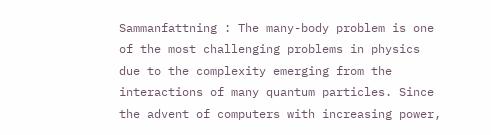Sammanfattning : The many-body problem is one of the most challenging problems in physics due to the complexity emerging from the interactions of many quantum particles. Since the advent of computers with increasing power,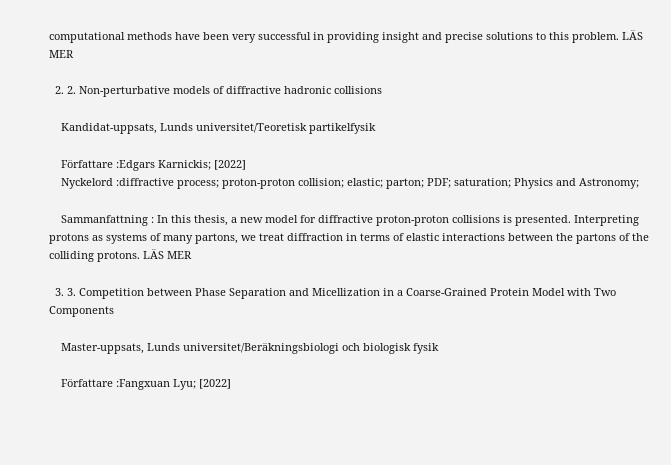computational methods have been very successful in providing insight and precise solutions to this problem. LÄS MER

  2. 2. Non-perturbative models of diffractive hadronic collisions

    Kandidat-uppsats, Lunds universitet/Teoretisk partikelfysik

    Författare :Edgars Karnickis; [2022]
    Nyckelord :diffractive process; proton-proton collision; elastic; parton; PDF; saturation; Physics and Astronomy;

    Sammanfattning : In this thesis, a new model for diffractive proton-proton collisions is presented. Interpreting protons as systems of many partons, we treat diffraction in terms of elastic interactions between the partons of the colliding protons. LÄS MER

  3. 3. Competition between Phase Separation and Micellization in a Coarse-Grained Protein Model with Two Components

    Master-uppsats, Lunds universitet/Beräkningsbiologi och biologisk fysik

    Författare :Fangxuan Lyu; [2022]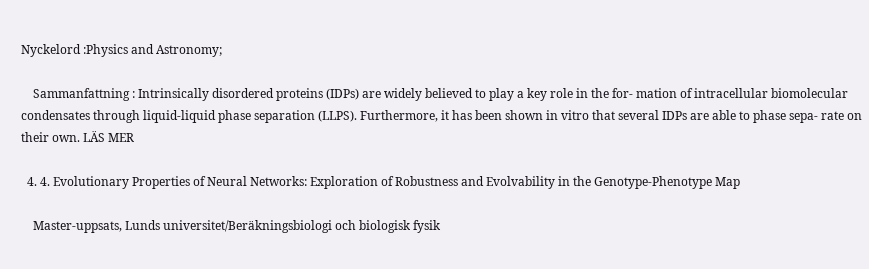Nyckelord :Physics and Astronomy;

    Sammanfattning : Intrinsically disordered proteins (IDPs) are widely believed to play a key role in the for- mation of intracellular biomolecular condensates through liquid-liquid phase separation (LLPS). Furthermore, it has been shown in vitro that several IDPs are able to phase sepa- rate on their own. LÄS MER

  4. 4. Evolutionary Properties of Neural Networks: Exploration of Robustness and Evolvability in the Genotype-Phenotype Map

    Master-uppsats, Lunds universitet/Beräkningsbiologi och biologisk fysik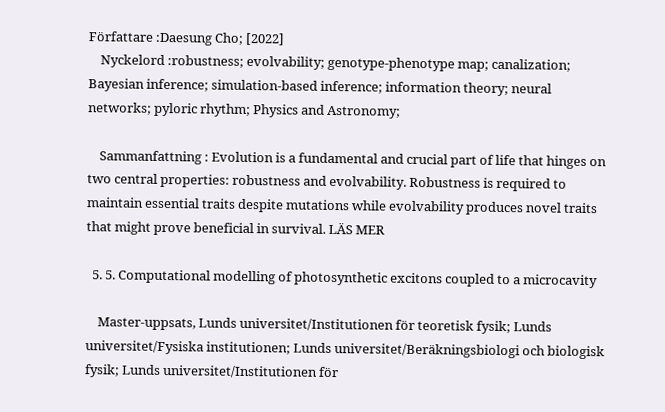Författare :Daesung Cho; [2022]
    Nyckelord :robustness; evolvability; genotype-phenotype map; canalization; Bayesian inference; simulation-based inference; information theory; neural networks; pyloric rhythm; Physics and Astronomy;

    Sammanfattning : Evolution is a fundamental and crucial part of life that hinges on two central properties: robustness and evolvability. Robustness is required to maintain essential traits despite mutations while evolvability produces novel traits that might prove beneficial in survival. LÄS MER

  5. 5. Computational modelling of photosynthetic excitons coupled to a microcavity

    Master-uppsats, Lunds universitet/Institutionen för teoretisk fysik; Lunds universitet/Fysiska institutionen; Lunds universitet/Beräkningsbiologi och biologisk fysik; Lunds universitet/Institutionen för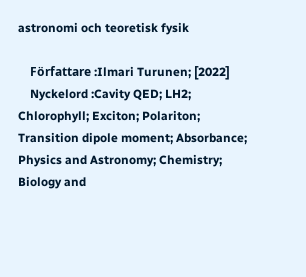astronomi och teoretisk fysik

    Författare :Ilmari Turunen; [2022]
    Nyckelord :Cavity QED; LH2; Chlorophyll; Exciton; Polariton; Transition dipole moment; Absorbance; Physics and Astronomy; Chemistry; Biology and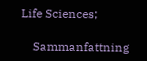Life Sciences;

    Sammanfattning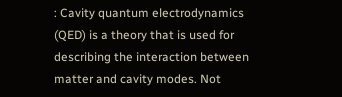: Cavity quantum electrodynamics (QED) is a theory that is used for describing the interaction between matter and cavity modes. Not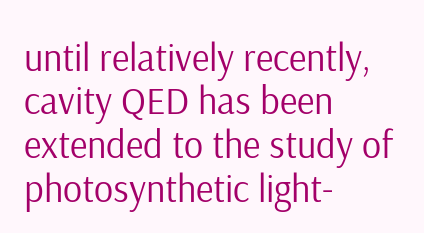until relatively recently, cavity QED has been extended to the study of photosynthetic light-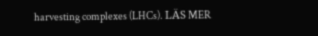harvesting complexes (LHCs). LÄS MER